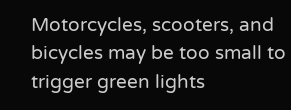Motorcycles, scooters, and bicycles may be too small to trigger green lights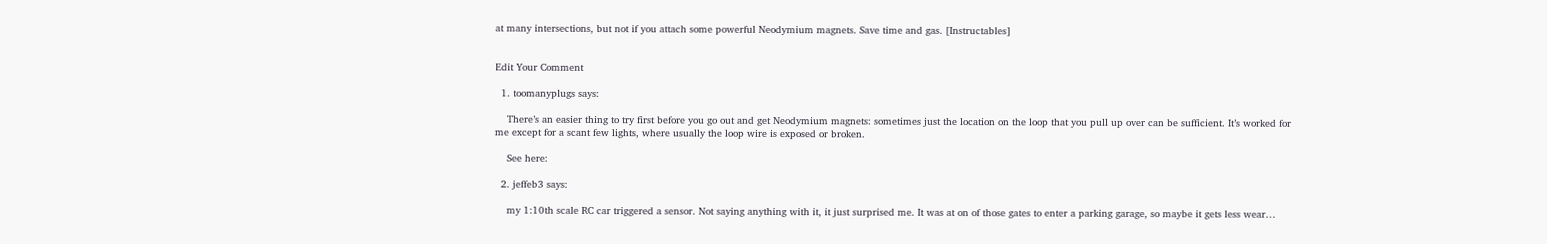at many intersections, but not if you attach some powerful Neodymium magnets. Save time and gas. [Instructables]


Edit Your Comment

  1. toomanyplugs says:

    There’s an easier thing to try first before you go out and get Neodymium magnets: sometimes just the location on the loop that you pull up over can be sufficient. It’s worked for me except for a scant few lights, where usually the loop wire is exposed or broken.

    See here:

  2. jeffeb3 says:

    my 1:10th scale RC car triggered a sensor. Not saying anything with it, it just surprised me. It was at on of those gates to enter a parking garage, so maybe it gets less wear…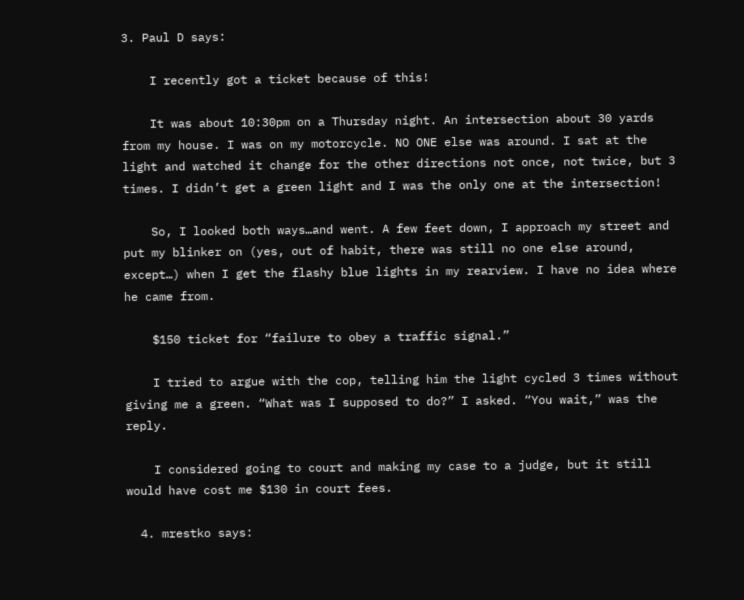3. Paul D says:

    I recently got a ticket because of this!

    It was about 10:30pm on a Thursday night. An intersection about 30 yards from my house. I was on my motorcycle. NO ONE else was around. I sat at the light and watched it change for the other directions not once, not twice, but 3 times. I didn’t get a green light and I was the only one at the intersection!

    So, I looked both ways…and went. A few feet down, I approach my street and put my blinker on (yes, out of habit, there was still no one else around, except…) when I get the flashy blue lights in my rearview. I have no idea where he came from.

    $150 ticket for “failure to obey a traffic signal.”

    I tried to argue with the cop, telling him the light cycled 3 times without giving me a green. “What was I supposed to do?” I asked. “You wait,” was the reply.

    I considered going to court and making my case to a judge, but it still would have cost me $130 in court fees.

  4. mrestko says: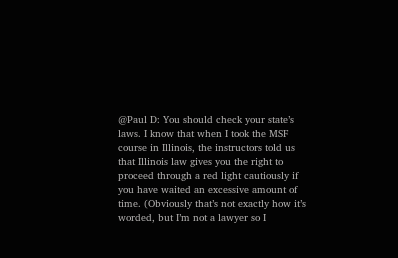@Paul D: You should check your state’s laws. I know that when I took the MSF course in Illinois, the instructors told us that Illinois law gives you the right to proceed through a red light cautiously if you have waited an excessive amount of time. (Obviously that’s not exactly how it’s worded, but I’m not a lawyer so I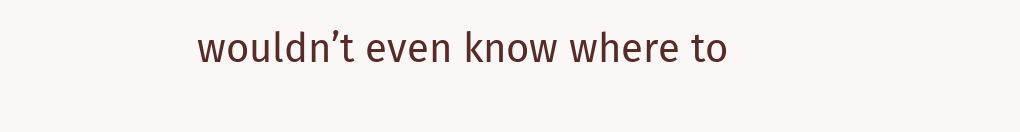wouldn’t even know where to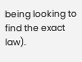being looking to find the exact law).